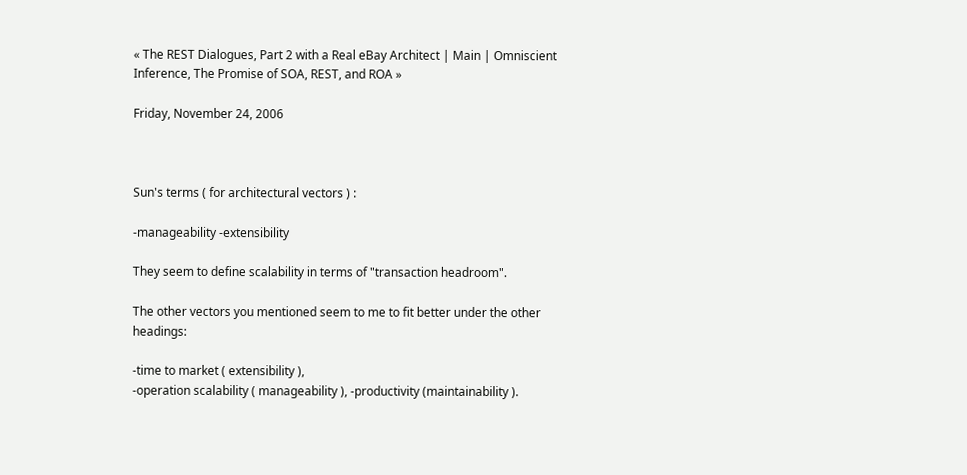« The REST Dialogues, Part 2 with a Real eBay Architect | Main | Omniscient Inference, The Promise of SOA, REST, and ROA »

Friday, November 24, 2006



Sun's terms ( for architectural vectors ) :

-manageability -extensibility

They seem to define scalability in terms of "transaction headroom".

The other vectors you mentioned seem to me to fit better under the other headings:

-time to market ( extensibility ),
-operation scalability ( manageability ), -productivity (maintainability ).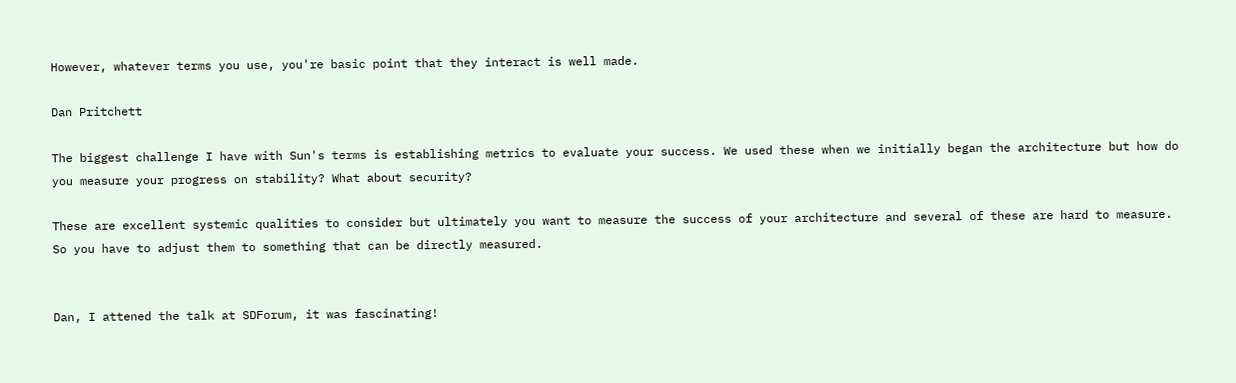However, whatever terms you use, you're basic point that they interact is well made.

Dan Pritchett

The biggest challenge I have with Sun's terms is establishing metrics to evaluate your success. We used these when we initially began the architecture but how do you measure your progress on stability? What about security?

These are excellent systemic qualities to consider but ultimately you want to measure the success of your architecture and several of these are hard to measure. So you have to adjust them to something that can be directly measured.


Dan, I attened the talk at SDForum, it was fascinating!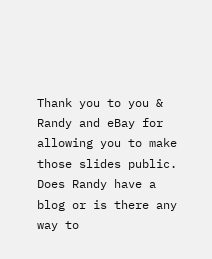Thank you to you & Randy and eBay for allowing you to make those slides public. Does Randy have a blog or is there any way to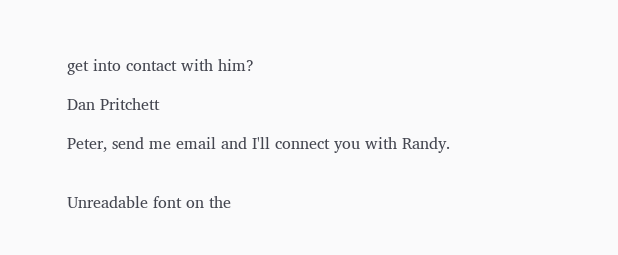get into contact with him?

Dan Pritchett

Peter, send me email and I'll connect you with Randy.


Unreadable font on the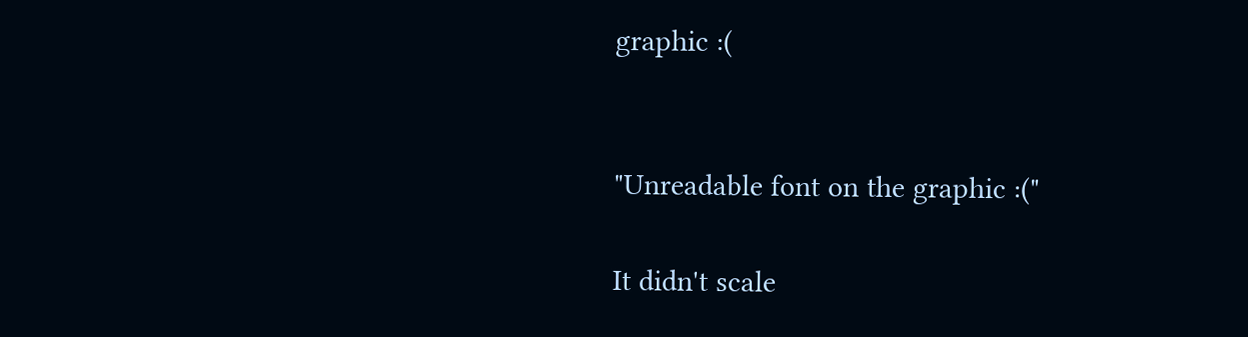graphic :(


"Unreadable font on the graphic :("

It didn't scale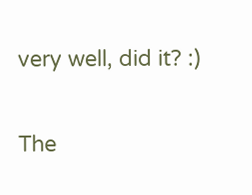very well, did it? :)

The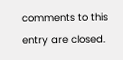comments to this entry are closed.